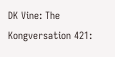DK Vine: The Kongversation 421: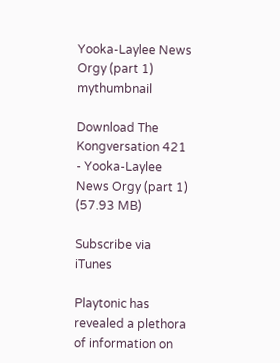Yooka-Laylee News Orgy (part 1) mythumbnail

Download The Kongversation 421 - Yooka-Laylee News Orgy (part 1) (57.93 MB)

Subscribe via iTunes

Playtonic has revealed a plethora of information on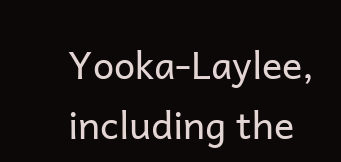Yooka-Laylee, including the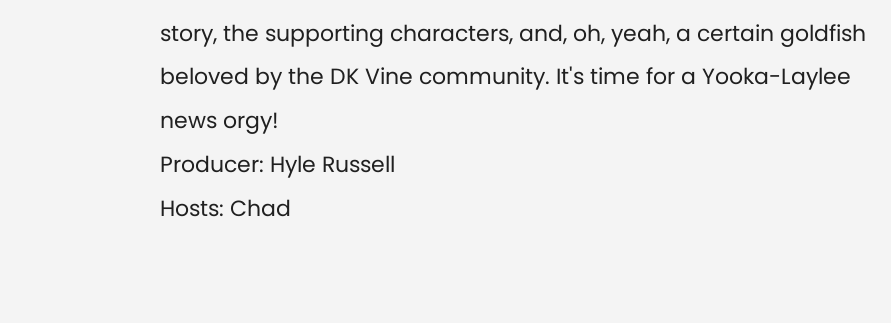story, the supporting characters, and, oh, yeah, a certain goldfish beloved by the DK Vine community. It's time for a Yooka-Laylee news orgy!
Producer: Hyle Russell
Hosts: Chad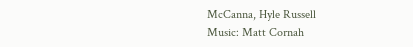McCanna, Hyle Russell
Music: Matt Cornah